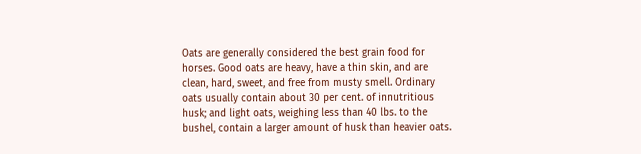Oats are generally considered the best grain food for horses. Good oats are heavy, have a thin skin, and are clean, hard, sweet, and free from musty smell. Ordinary oats usually contain about 30 per cent. of innutritious husk; and light oats, weighing less than 40 lbs. to the bushel, contain a larger amount of husk than heavier oats.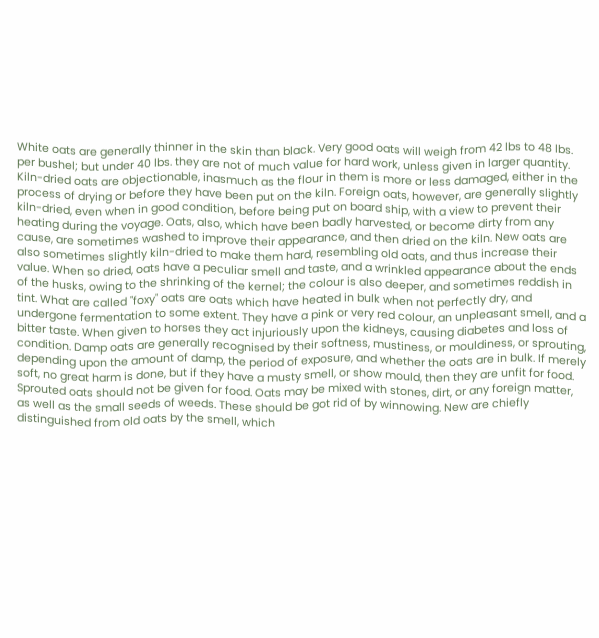White oats are generally thinner in the skin than black. Very good oats will weigh from 42 lbs to 48 lbs. per bushel; but under 40 lbs. they are not of much value for hard work, unless given in larger quantity. Kiln-dried oats are objectionable, inasmuch as the flour in them is more or less damaged, either in the process of drying or before they have been put on the kiln. Foreign oats, however, are generally slightly kiln-dried, even when in good condition, before being put on board ship, with a view to prevent their heating during the voyage. Oats, also, which have been badly harvested, or become dirty from any cause, are sometimes washed to improve their appearance, and then dried on the kiln. New oats are also sometimes slightly kiln-dried to make them hard, resembling old oats, and thus increase their value. When so dried, oats have a peculiar smell and taste, and a wrinkled appearance about the ends of the husks, owing to the shrinking of the kernel; the colour is also deeper, and sometimes reddish in tint. What are called "foxy" oats are oats which have heated in bulk when not perfectly dry, and undergone fermentation to some extent. They have a pink or very red colour, an unpleasant smell, and a bitter taste. When given to horses they act injuriously upon the kidneys, causing diabetes and loss of condition. Damp oats are generally recognised by their softness, mustiness, or mouldiness, or sprouting, depending upon the amount of damp, the period of exposure, and whether the oats are in bulk. If merely soft, no great harm is done, but if they have a musty smell, or show mould, then they are unfit for food. Sprouted oats should not be given for food. Oats may be mixed with stones, dirt, or any foreign matter, as well as the small seeds of weeds. These should be got rid of by winnowing. New are chiefly distinguished from old oats by the smell, which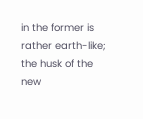in the former is rather earth-like; the husk of the new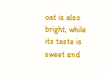oat is also bright, while its taste is sweet and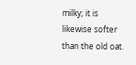milky; it is likewise softer than the old oat.